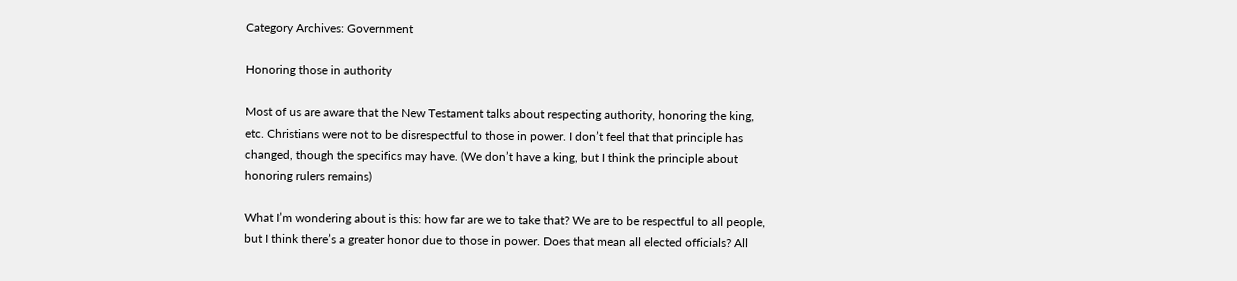Category Archives: Government

Honoring those in authority

Most of us are aware that the New Testament talks about respecting authority, honoring the king, etc. Christians were not to be disrespectful to those in power. I don’t feel that that principle has changed, though the specifics may have. (We don’t have a king, but I think the principle about honoring rulers remains)

What I’m wondering about is this: how far are we to take that? We are to be respectful to all people, but I think there’s a greater honor due to those in power. Does that mean all elected officials? All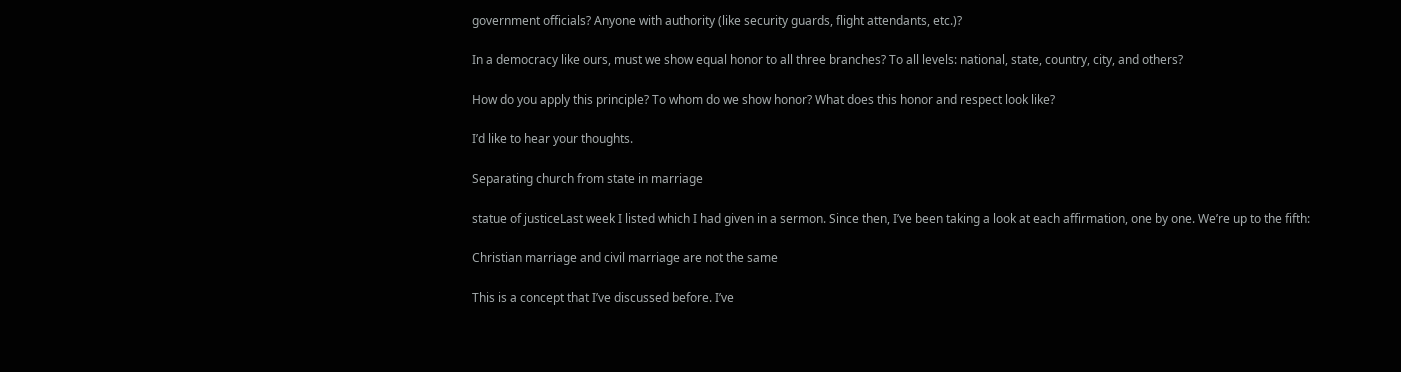government officials? Anyone with authority (like security guards, flight attendants, etc.)?

In a democracy like ours, must we show equal honor to all three branches? To all levels: national, state, country, city, and others?

How do you apply this principle? To whom do we show honor? What does this honor and respect look like?

I’d like to hear your thoughts.

Separating church from state in marriage

statue of justiceLast week I listed which I had given in a sermon. Since then, I’ve been taking a look at each affirmation, one by one. We’re up to the fifth:

Christian marriage and civil marriage are not the same

This is a concept that I’ve discussed before. I’ve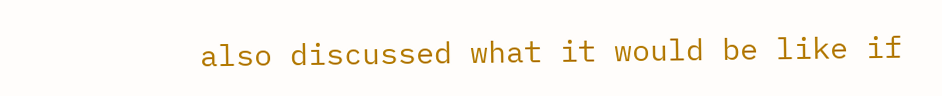also discussed what it would be like if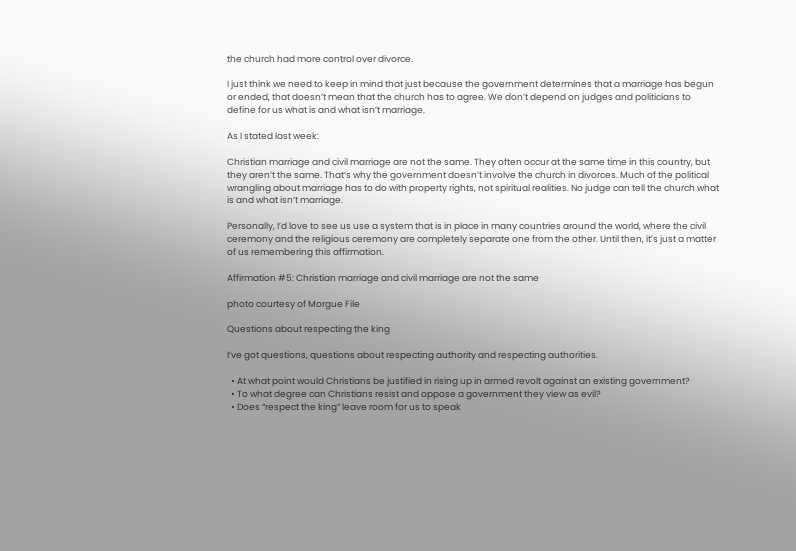the church had more control over divorce.

I just think we need to keep in mind that just because the government determines that a marriage has begun or ended, that doesn’t mean that the church has to agree. We don’t depend on judges and politicians to define for us what is and what isn’t marriage.

As I stated last week:

Christian marriage and civil marriage are not the same. They often occur at the same time in this country, but they aren’t the same. That’s why the government doesn’t involve the church in divorces. Much of the political wrangling about marriage has to do with property rights, not spiritual realities. No judge can tell the church what is and what isn’t marriage.

Personally, I’d love to see us use a system that is in place in many countries around the world, where the civil ceremony and the religious ceremony are completely separate one from the other. Until then, it’s just a matter of us remembering this affirmation.

Affirmation #5: Christian marriage and civil marriage are not the same

photo courtesy of Morgue File

Questions about respecting the king

I’ve got questions, questions about respecting authority and respecting authorities.

  • At what point would Christians be justified in rising up in armed revolt against an existing government?
  • To what degree can Christians resist and oppose a government they view as evil?
  • Does “respect the king” leave room for us to speak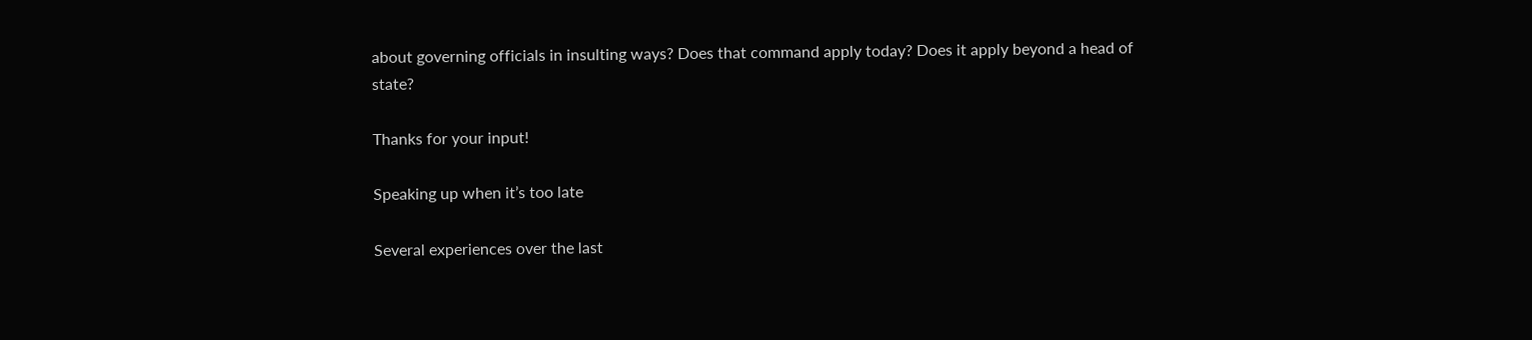about governing officials in insulting ways? Does that command apply today? Does it apply beyond a head of state?

Thanks for your input!

Speaking up when it’s too late

Several experiences over the last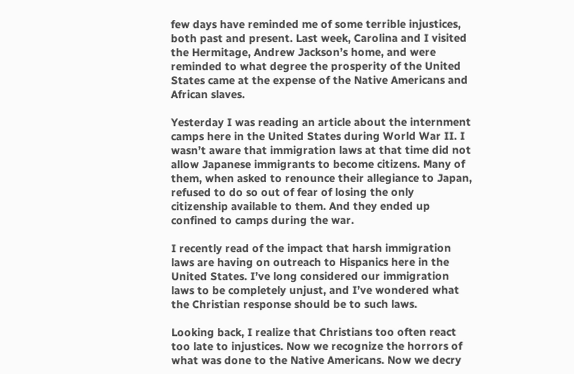few days have reminded me of some terrible injustices, both past and present. Last week, Carolina and I visited the Hermitage, Andrew Jackson’s home, and were reminded to what degree the prosperity of the United States came at the expense of the Native Americans and African slaves.

Yesterday I was reading an article about the internment camps here in the United States during World War II. I wasn’t aware that immigration laws at that time did not allow Japanese immigrants to become citizens. Many of them, when asked to renounce their allegiance to Japan, refused to do so out of fear of losing the only citizenship available to them. And they ended up confined to camps during the war.

I recently read of the impact that harsh immigration laws are having on outreach to Hispanics here in the United States. I’ve long considered our immigration laws to be completely unjust, and I’ve wondered what the Christian response should be to such laws.

Looking back, I realize that Christians too often react too late to injustices. Now we recognize the horrors of what was done to the Native Americans. Now we decry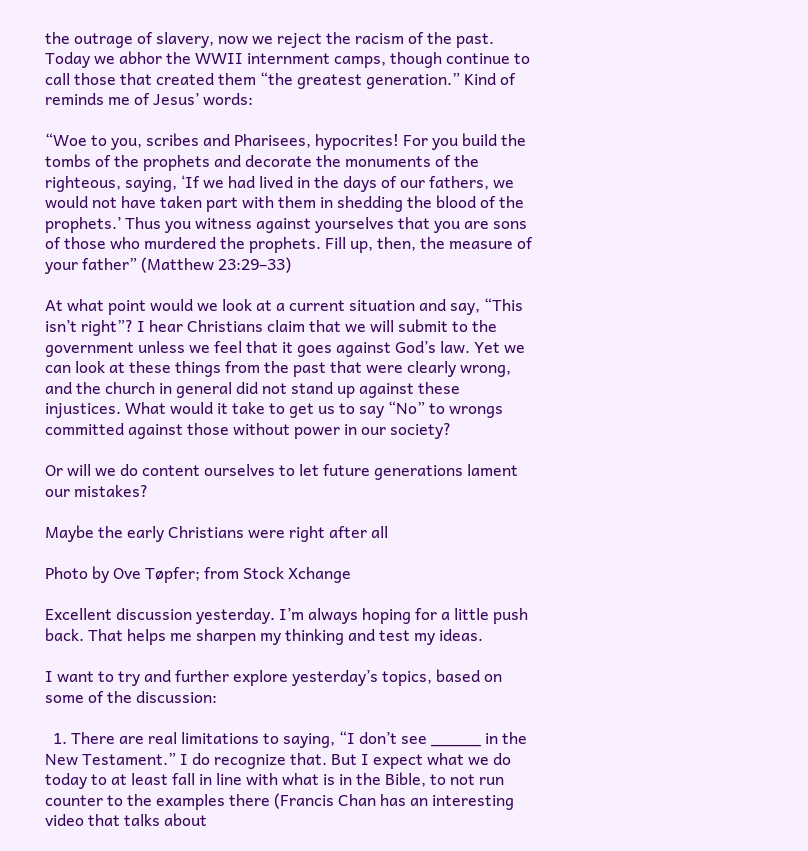the outrage of slavery, now we reject the racism of the past. Today we abhor the WWII internment camps, though continue to call those that created them “the greatest generation.” Kind of reminds me of Jesus’ words:

“Woe to you, scribes and Pharisees, hypocrites! For you build the tombs of the prophets and decorate the monuments of the righteous, saying, ‘If we had lived in the days of our fathers, we would not have taken part with them in shedding the blood of the prophets.’ Thus you witness against yourselves that you are sons of those who murdered the prophets. Fill up, then, the measure of your father” (Matthew 23:29–33)

At what point would we look at a current situation and say, “This isn’t right”? I hear Christians claim that we will submit to the government unless we feel that it goes against God’s law. Yet we can look at these things from the past that were clearly wrong, and the church in general did not stand up against these injustices. What would it take to get us to say “No” to wrongs committed against those without power in our society?

Or will we do content ourselves to let future generations lament our mistakes?

Maybe the early Christians were right after all

Photo by Ove Tøpfer; from Stock Xchange

Excellent discussion yesterday. I’m always hoping for a little push back. That helps me sharpen my thinking and test my ideas.

I want to try and further explore yesterday’s topics, based on some of the discussion:

  1. There are real limitations to saying, “I don’t see _____ in the New Testament.” I do recognize that. But I expect what we do today to at least fall in line with what is in the Bible, to not run counter to the examples there (Francis Chan has an interesting video that talks about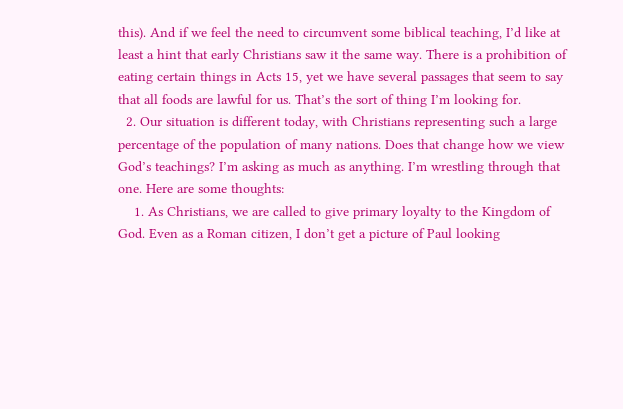this). And if we feel the need to circumvent some biblical teaching, I’d like at least a hint that early Christians saw it the same way. There is a prohibition of eating certain things in Acts 15, yet we have several passages that seem to say that all foods are lawful for us. That’s the sort of thing I’m looking for.
  2. Our situation is different today, with Christians representing such a large percentage of the population of many nations. Does that change how we view God’s teachings? I’m asking as much as anything. I’m wrestling through that one. Here are some thoughts:
    1. As Christians, we are called to give primary loyalty to the Kingdom of God. Even as a Roman citizen, I don’t get a picture of Paul looking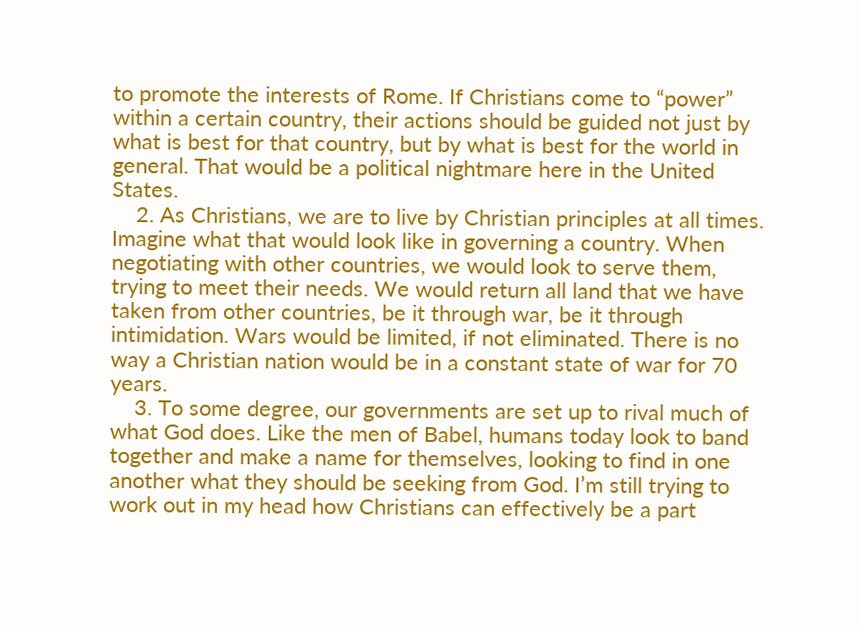to promote the interests of Rome. If Christians come to “power” within a certain country, their actions should be guided not just by what is best for that country, but by what is best for the world in general. That would be a political nightmare here in the United States.
    2. As Christians, we are to live by Christian principles at all times. Imagine what that would look like in governing a country. When negotiating with other countries, we would look to serve them, trying to meet their needs. We would return all land that we have taken from other countries, be it through war, be it through intimidation. Wars would be limited, if not eliminated. There is no way a Christian nation would be in a constant state of war for 70 years.
    3. To some degree, our governments are set up to rival much of what God does. Like the men of Babel, humans today look to band together and make a name for themselves, looking to find in one another what they should be seeking from God. I’m still trying to work out in my head how Christians can effectively be a part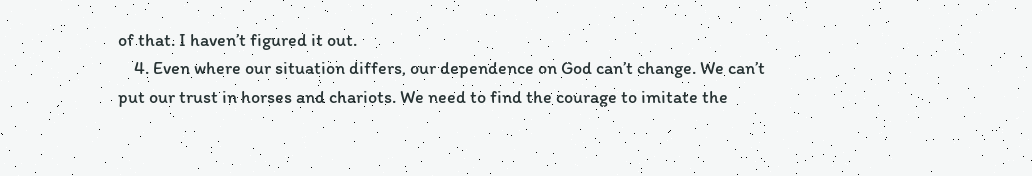of that. I haven’t figured it out.
    4. Even where our situation differs, our dependence on God can’t change. We can’t put our trust in horses and chariots. We need to find the courage to imitate the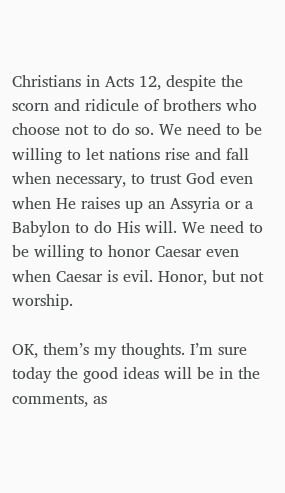Christians in Acts 12, despite the scorn and ridicule of brothers who choose not to do so. We need to be willing to let nations rise and fall when necessary, to trust God even when He raises up an Assyria or a Babylon to do His will. We need to be willing to honor Caesar even when Caesar is evil. Honor, but not worship.

OK, them’s my thoughts. I’m sure today the good ideas will be in the comments, as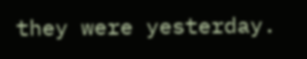they were yesterday.